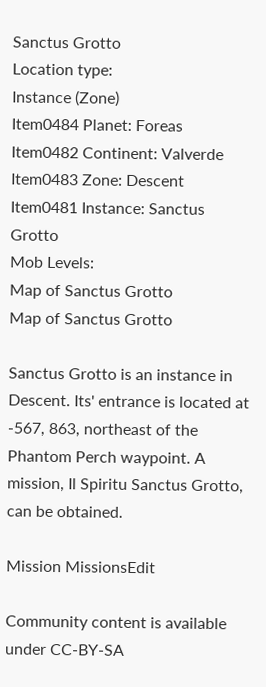Sanctus Grotto
Location type:
Instance (Zone)
Item0484 Planet: Foreas
Item0482 Continent: Valverde
Item0483 Zone: Descent
Item0481 Instance: Sanctus Grotto
Mob Levels:
Map of Sanctus Grotto
Map of Sanctus Grotto

Sanctus Grotto is an instance in Descent. Its' entrance is located at -567, 863, northeast of the Phantom Perch waypoint. A mission, Il Spiritu Sanctus Grotto, can be obtained.

Mission MissionsEdit

Community content is available under CC-BY-SA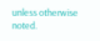unless otherwise noted.